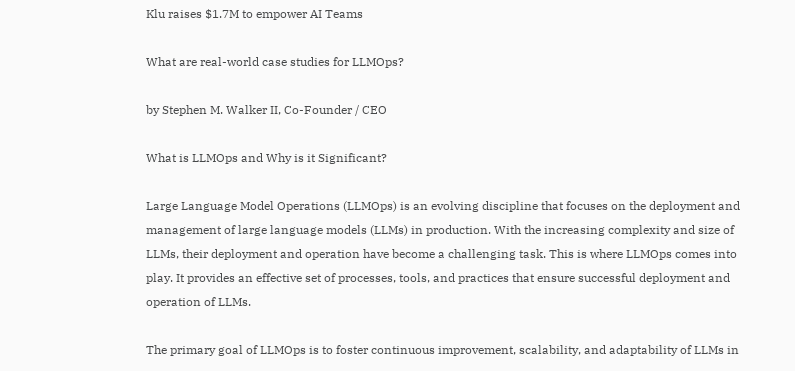Klu raises $1.7M to empower AI Teams

What are real-world case studies for LLMOps?

by Stephen M. Walker II, Co-Founder / CEO

What is LLMOps and Why is it Significant?

Large Language Model Operations (LLMOps) is an evolving discipline that focuses on the deployment and management of large language models (LLMs) in production. With the increasing complexity and size of LLMs, their deployment and operation have become a challenging task. This is where LLMOps comes into play. It provides an effective set of processes, tools, and practices that ensure successful deployment and operation of LLMs.

The primary goal of LLMOps is to foster continuous improvement, scalability, and adaptability of LLMs in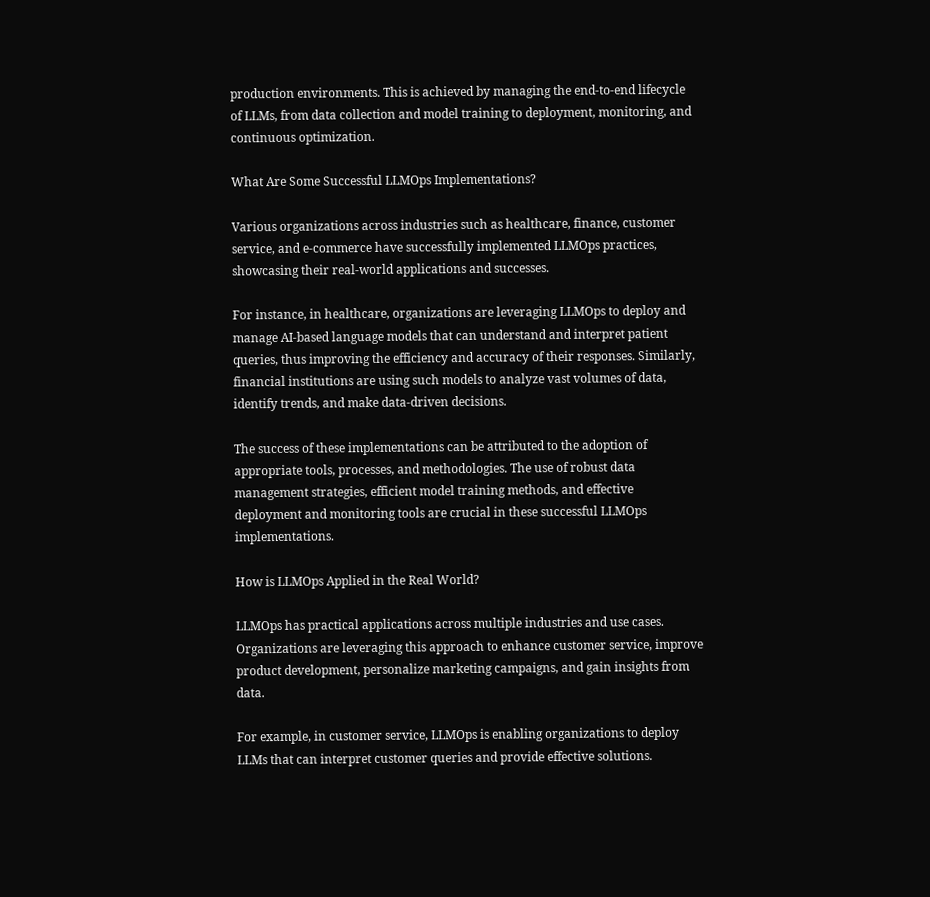production environments. This is achieved by managing the end-to-end lifecycle of LLMs, from data collection and model training to deployment, monitoring, and continuous optimization.

What Are Some Successful LLMOps Implementations?

Various organizations across industries such as healthcare, finance, customer service, and e-commerce have successfully implemented LLMOps practices, showcasing their real-world applications and successes.

For instance, in healthcare, organizations are leveraging LLMOps to deploy and manage AI-based language models that can understand and interpret patient queries, thus improving the efficiency and accuracy of their responses. Similarly, financial institutions are using such models to analyze vast volumes of data, identify trends, and make data-driven decisions.

The success of these implementations can be attributed to the adoption of appropriate tools, processes, and methodologies. The use of robust data management strategies, efficient model training methods, and effective deployment and monitoring tools are crucial in these successful LLMOps implementations.

How is LLMOps Applied in the Real World?

LLMOps has practical applications across multiple industries and use cases. Organizations are leveraging this approach to enhance customer service, improve product development, personalize marketing campaigns, and gain insights from data.

For example, in customer service, LLMOps is enabling organizations to deploy LLMs that can interpret customer queries and provide effective solutions.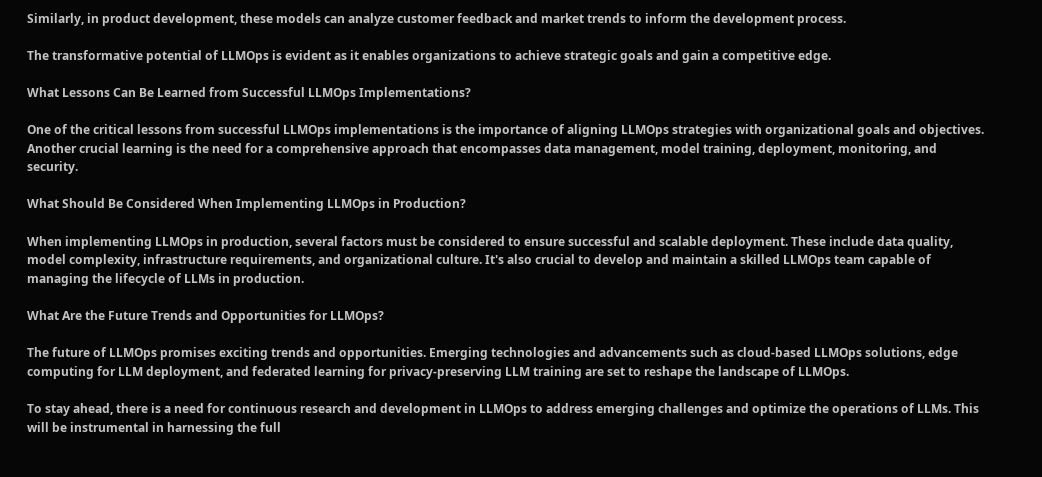Similarly, in product development, these models can analyze customer feedback and market trends to inform the development process.

The transformative potential of LLMOps is evident as it enables organizations to achieve strategic goals and gain a competitive edge.

What Lessons Can Be Learned from Successful LLMOps Implementations?

One of the critical lessons from successful LLMOps implementations is the importance of aligning LLMOps strategies with organizational goals and objectives. Another crucial learning is the need for a comprehensive approach that encompasses data management, model training, deployment, monitoring, and security.

What Should Be Considered When Implementing LLMOps in Production?

When implementing LLMOps in production, several factors must be considered to ensure successful and scalable deployment. These include data quality, model complexity, infrastructure requirements, and organizational culture. It's also crucial to develop and maintain a skilled LLMOps team capable of managing the lifecycle of LLMs in production.

What Are the Future Trends and Opportunities for LLMOps?

The future of LLMOps promises exciting trends and opportunities. Emerging technologies and advancements such as cloud-based LLMOps solutions, edge computing for LLM deployment, and federated learning for privacy-preserving LLM training are set to reshape the landscape of LLMOps.

To stay ahead, there is a need for continuous research and development in LLMOps to address emerging challenges and optimize the operations of LLMs. This will be instrumental in harnessing the full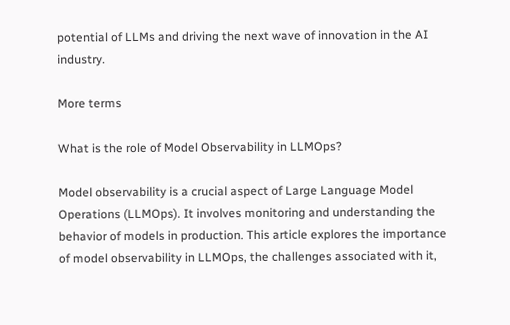potential of LLMs and driving the next wave of innovation in the AI industry.

More terms

What is the role of Model Observability in LLMOps?

Model observability is a crucial aspect of Large Language Model Operations (LLMOps). It involves monitoring and understanding the behavior of models in production. This article explores the importance of model observability in LLMOps, the challenges associated with it,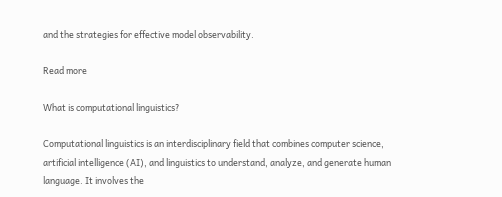and the strategies for effective model observability.

Read more

What is computational linguistics?

Computational linguistics is an interdisciplinary field that combines computer science, artificial intelligence (AI), and linguistics to understand, analyze, and generate human language. It involves the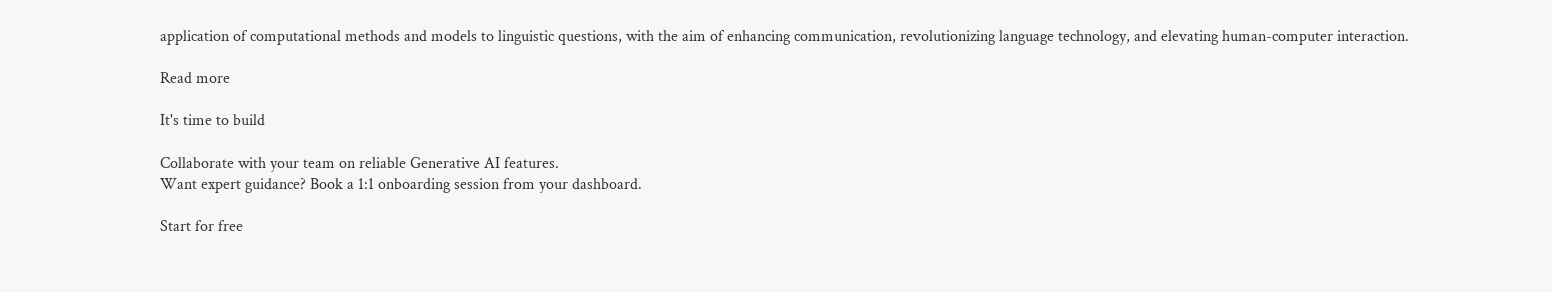application of computational methods and models to linguistic questions, with the aim of enhancing communication, revolutionizing language technology, and elevating human-computer interaction.

Read more

It's time to build

Collaborate with your team on reliable Generative AI features.
Want expert guidance? Book a 1:1 onboarding session from your dashboard.

Start for free